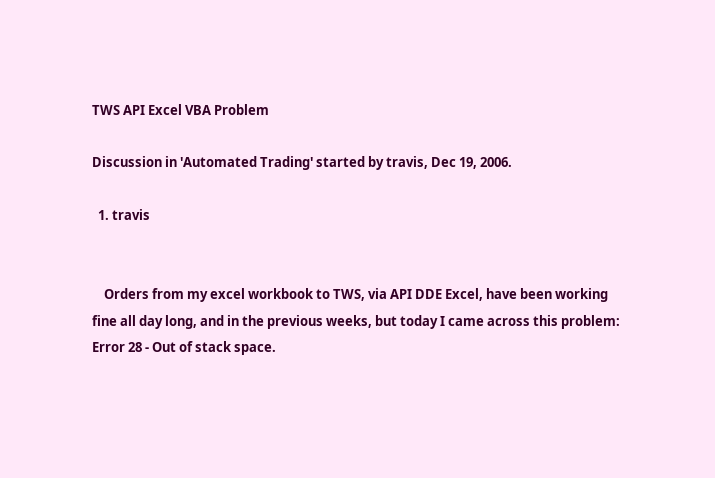TWS API Excel VBA Problem

Discussion in 'Automated Trading' started by travis, Dec 19, 2006.

  1. travis


    Orders from my excel workbook to TWS, via API DDE Excel, have been working fine all day long, and in the previous weeks, but today I came across this problem: Error 28 - Out of stack space.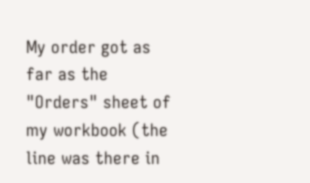My order got as far as the "Orders" sheet of my workbook (the line was there in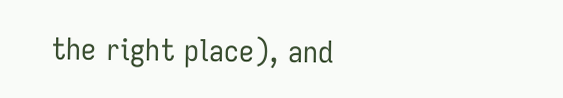the right place), and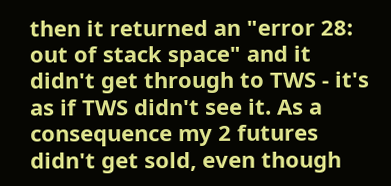then it returned an "error 28: out of stack space" and it didn't get through to TWS - it's as if TWS didn't see it. As a consequence my 2 futures didn't get sold, even though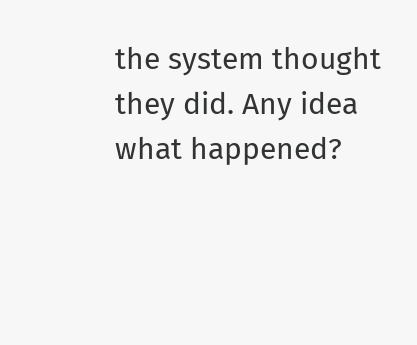the system thought they did. Any idea what happened?